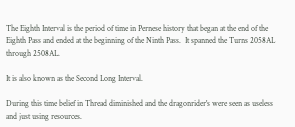The Eighth Interval is the period of time in Pernese history that began at the end of the Eighth Pass and ended at the beginning of the Ninth Pass.  It spanned the Turns 2058AL through 2508AL.

It is also known as the Second Long Interval.

During this time belief in Thread diminished and the dragonrider's were seen as useless and just using resources.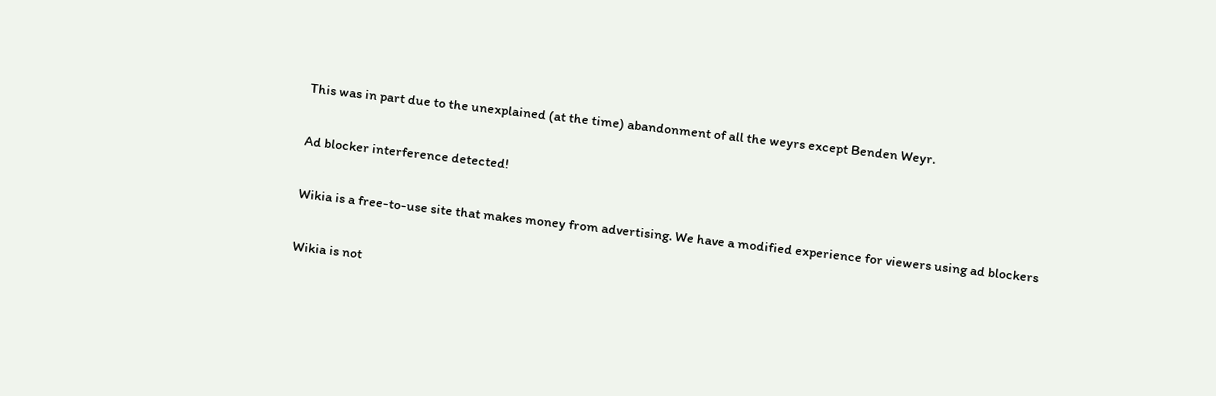This was in part due to the unexplained (at the time) abandonment of all the weyrs except Benden Weyr.

Ad blocker interference detected!

Wikia is a free-to-use site that makes money from advertising. We have a modified experience for viewers using ad blockers

Wikia is not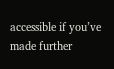accessible if you’ve made further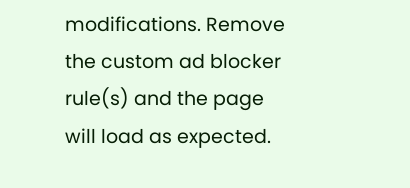modifications. Remove the custom ad blocker rule(s) and the page will load as expected.